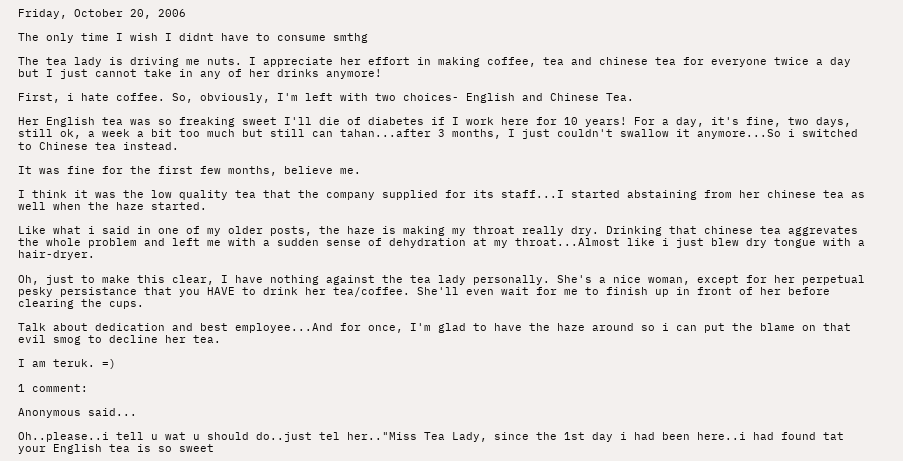Friday, October 20, 2006

The only time I wish I didnt have to consume smthg

The tea lady is driving me nuts. I appreciate her effort in making coffee, tea and chinese tea for everyone twice a day but I just cannot take in any of her drinks anymore!

First, i hate coffee. So, obviously, I'm left with two choices- English and Chinese Tea.

Her English tea was so freaking sweet I'll die of diabetes if I work here for 10 years! For a day, it's fine, two days, still ok, a week a bit too much but still can tahan...after 3 months, I just couldn't swallow it anymore...So i switched to Chinese tea instead.

It was fine for the first few months, believe me.

I think it was the low quality tea that the company supplied for its staff...I started abstaining from her chinese tea as well when the haze started.

Like what i said in one of my older posts, the haze is making my throat really dry. Drinking that chinese tea aggrevates the whole problem and left me with a sudden sense of dehydration at my throat...Almost like i just blew dry tongue with a hair-dryer.

Oh, just to make this clear, I have nothing against the tea lady personally. She's a nice woman, except for her perpetual pesky persistance that you HAVE to drink her tea/coffee. She'll even wait for me to finish up in front of her before clearing the cups.

Talk about dedication and best employee...And for once, I'm glad to have the haze around so i can put the blame on that evil smog to decline her tea.

I am teruk. =)

1 comment:

Anonymous said...

Oh..please..i tell u wat u should do..just tel her.."Miss Tea Lady, since the 1st day i had been here..i had found tat your English tea is so sweet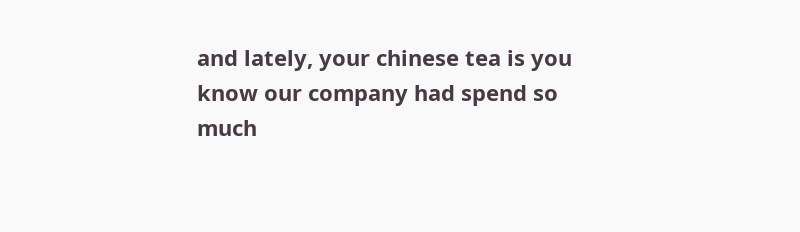and lately, your chinese tea is you know our company had spend so much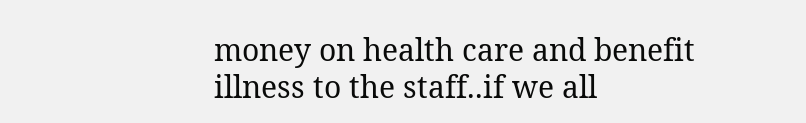money on health care and benefit illness to the staff..if we all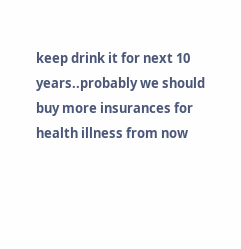keep drink it for next 10 years..probably we should buy more insurances for health illness from now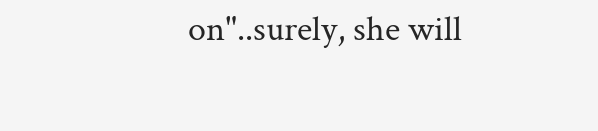on"..surely, she will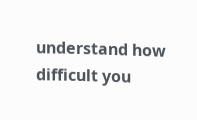understand how difficult you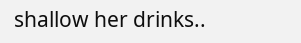shallow her drinks..